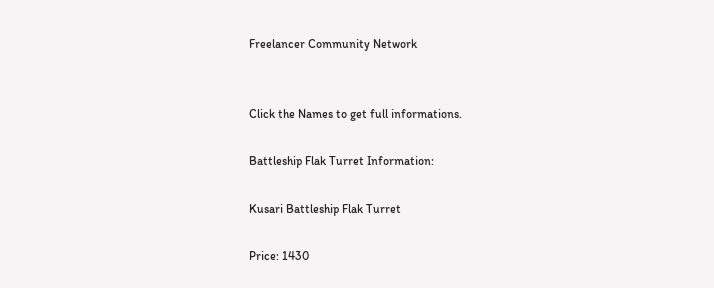Freelancer Community Network


Click the Names to get full informations.

Battleship Flak Turret Information:

Kusari Battleship Flak Turret

Price: 1430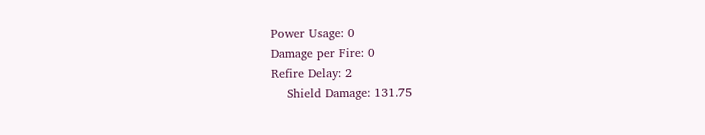Power Usage: 0
Damage per Fire: 0
Refire Delay: 2
    Shield Damage: 131.75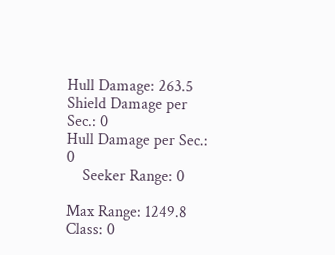Hull Damage: 263.5
Shield Damage per Sec.: 0
Hull Damage per Sec.: 0
    Seeker Range: 0

Max Range: 1249.8
Class: 0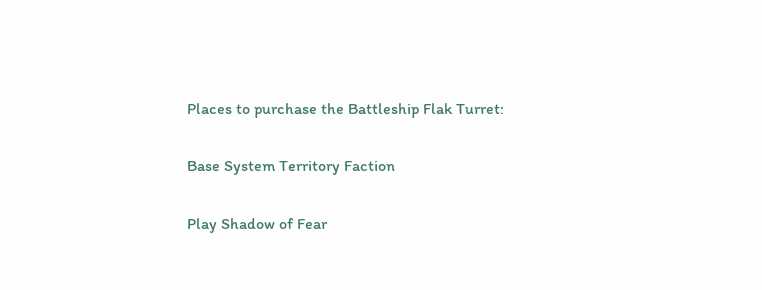Places to purchase the Battleship Flak Turret:

Base System Territory Faction

Play Shadow of Fear